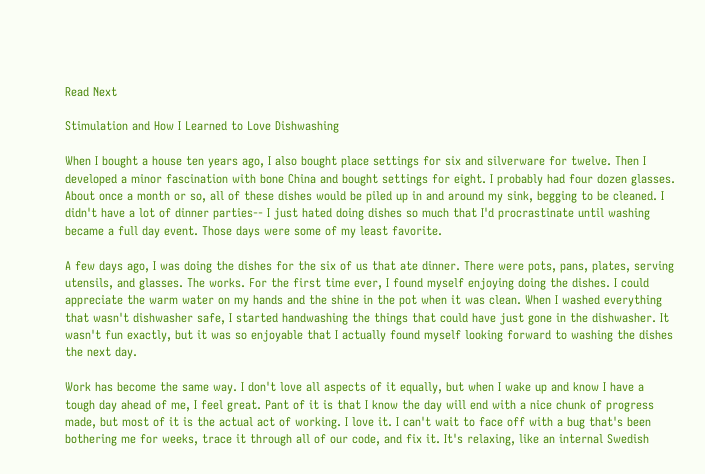Read Next

Stimulation and How I Learned to Love Dishwashing

When I bought a house ten years ago, I also bought place settings for six and silverware for twelve. Then I developed a minor fascination with bone China and bought settings for eight. I probably had four dozen glasses. About once a month or so, all of these dishes would be piled up in and around my sink, begging to be cleaned. I didn't have a lot of dinner parties-- I just hated doing dishes so much that I'd procrastinate until washing became a full day event. Those days were some of my least favorite.

A few days ago, I was doing the dishes for the six of us that ate dinner. There were pots, pans, plates, serving utensils, and glasses. The works. For the first time ever, I found myself enjoying doing the dishes. I could appreciate the warm water on my hands and the shine in the pot when it was clean. When I washed everything that wasn't dishwasher safe, I started handwashing the things that could have just gone in the dishwasher. It wasn't fun exactly, but it was so enjoyable that I actually found myself looking forward to washing the dishes the next day.

Work has become the same way. I don't love all aspects of it equally, but when I wake up and know I have a tough day ahead of me, I feel great. Pant of it is that I know the day will end with a nice chunk of progress made, but most of it is the actual act of working. I love it. I can't wait to face off with a bug that's been bothering me for weeks, trace it through all of our code, and fix it. It's relaxing, like an internal Swedish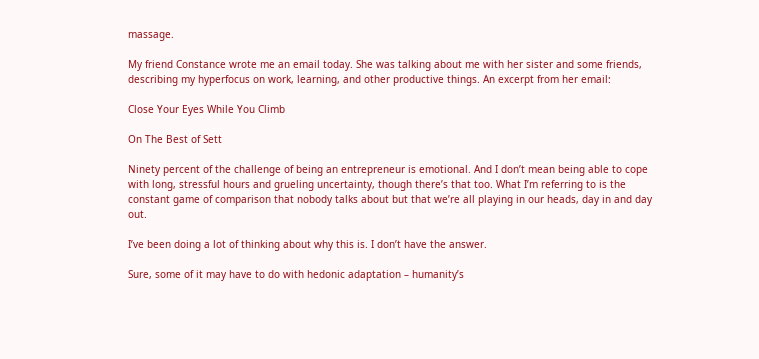massage.

My friend Constance wrote me an email today. She was talking about me with her sister and some friends, describing my hyperfocus on work, learning, and other productive things. An excerpt from her email:

Close Your Eyes While You Climb

On The Best of Sett

Ninety percent of the challenge of being an entrepreneur is emotional. And I don’t mean being able to cope with long, stressful hours and grueling uncertainty, though there’s that too. What I’m referring to is the constant game of comparison that nobody talks about but that we’re all playing in our heads, day in and day out.

I’ve been doing a lot of thinking about why this is. I don’t have the answer.

Sure, some of it may have to do with hedonic adaptation – humanity’s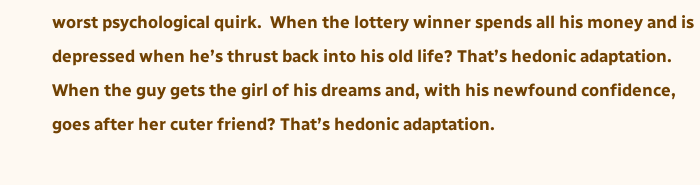worst psychological quirk.  When the lottery winner spends all his money and is depressed when he’s thrust back into his old life? That’s hedonic adaptation. When the guy gets the girl of his dreams and, with his newfound confidence, goes after her cuter friend? That’s hedonic adaptation.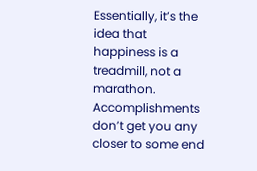Essentially, it’s the idea that happiness is a treadmill, not a marathon. Accomplishments don’t get you any closer to some end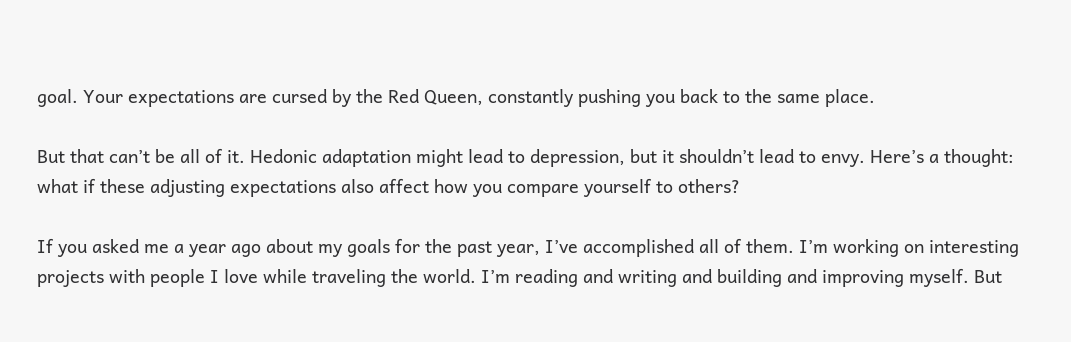goal. Your expectations are cursed by the Red Queen, constantly pushing you back to the same place.

But that can’t be all of it. Hedonic adaptation might lead to depression, but it shouldn’t lead to envy. Here’s a thought: what if these adjusting expectations also affect how you compare yourself to others?

If you asked me a year ago about my goals for the past year, I’ve accomplished all of them. I’m working on interesting projects with people I love while traveling the world. I’m reading and writing and building and improving myself. But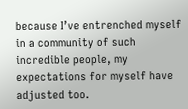because I’ve entrenched myself in a community of such incredible people, my expectations for myself have adjusted too.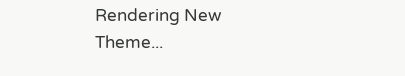Rendering New Theme...